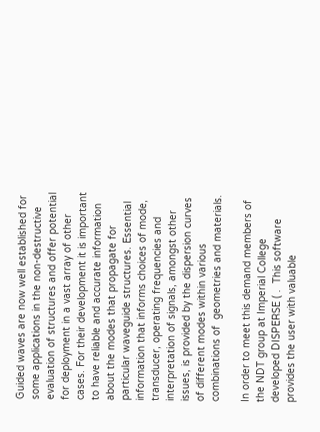Guided waves are now well established for some applications in the non-destructive evaluation of structures and offer potential for deployment in a vast array of other cases. For their development it is important to have reliable and accurate information about the modes that propagate for particular waveguide structures. Essential information that informs choices of mode, transducer, operating frequencies and interpretation of signals, amongst other issues, is provided by the dispersion curves of different modes within various combinations of  geometries and materials.

In order to meet this demand members of the NDT group at Imperial College developed DISPERSE ( .  This software provides the user with valuable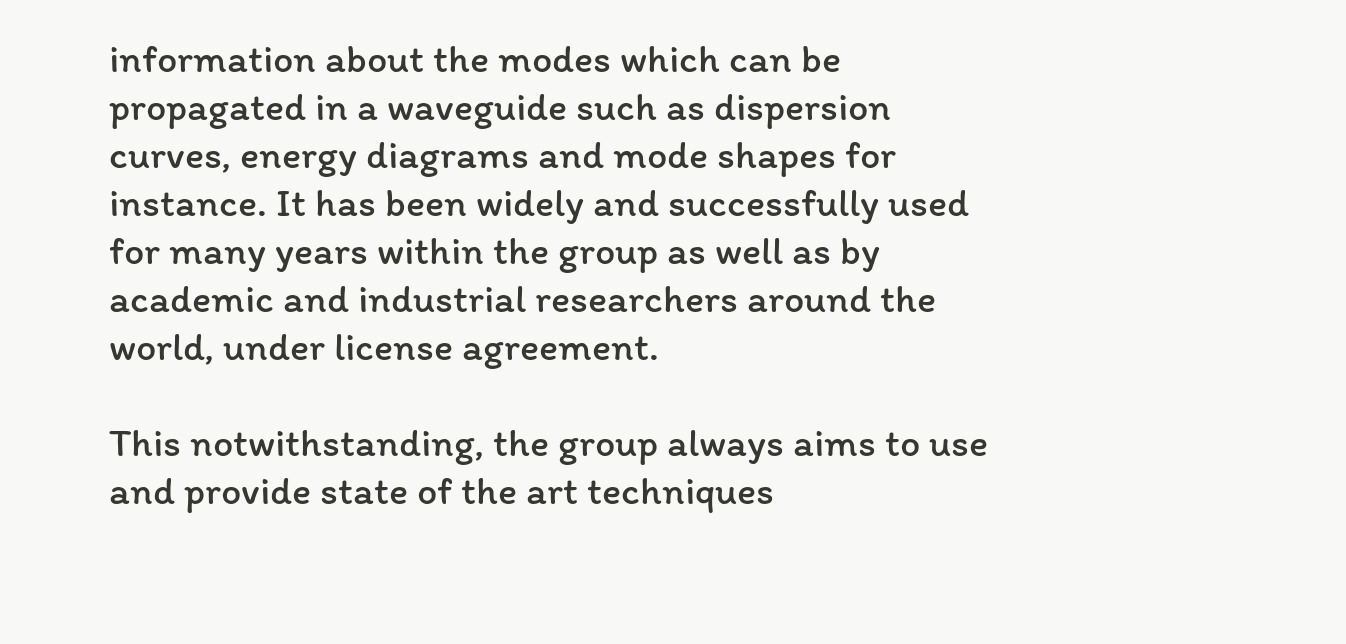information about the modes which can be propagated in a waveguide such as dispersion curves, energy diagrams and mode shapes for instance. It has been widely and successfully used for many years within the group as well as by academic and industrial researchers around the world, under license agreement.

This notwithstanding, the group always aims to use and provide state of the art techniques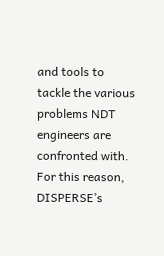and tools to tackle the various problems NDT engineers are confronted with. For this reason, DISPERSE’s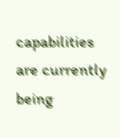capabilities are currently being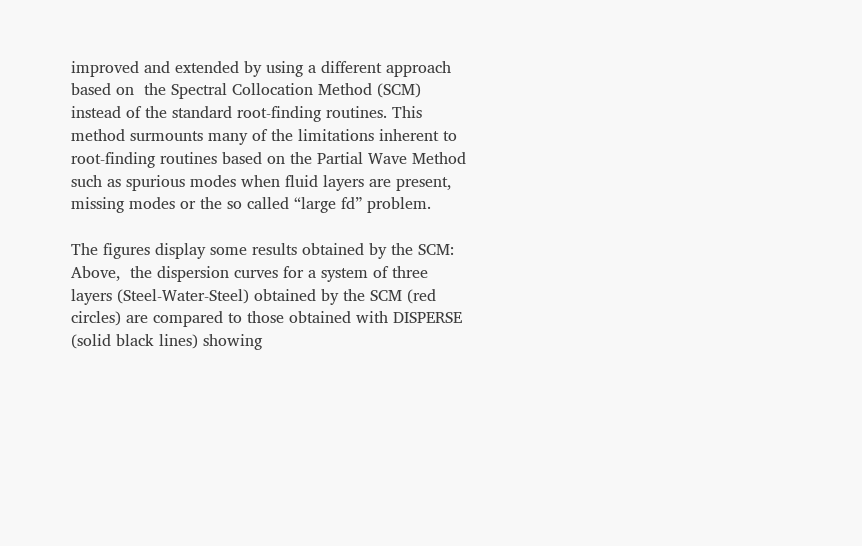improved and extended by using a different approach based on  the Spectral Collocation Method (SCM) instead of the standard root-finding routines. This method surmounts many of the limitations inherent to root-finding routines based on the Partial Wave Method such as spurious modes when fluid layers are present, missing modes or the so called “large fd” problem.

The figures display some results obtained by the SCM: Above,  the dispersion curves for a system of three layers (Steel-Water-Steel) obtained by the SCM (red circles) are compared to those obtained with DISPERSE (solid black lines) showing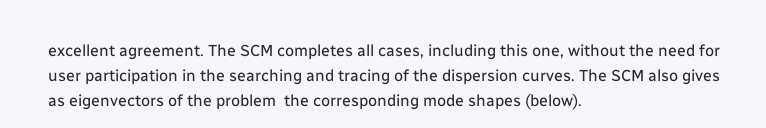excellent agreement. The SCM completes all cases, including this one, without the need for user participation in the searching and tracing of the dispersion curves. The SCM also gives as eigenvectors of the problem  the corresponding mode shapes (below).